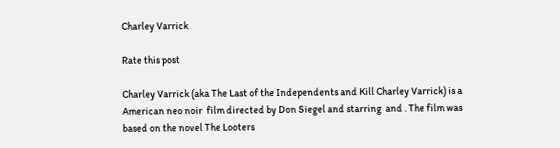Charley Varrick

Rate this post

Charley Varrick (aka The Last of the Independents and Kill Charley Varrick) is a American neo noir  film directed by Don Siegel and starring  and . The film was based on the novel The Looters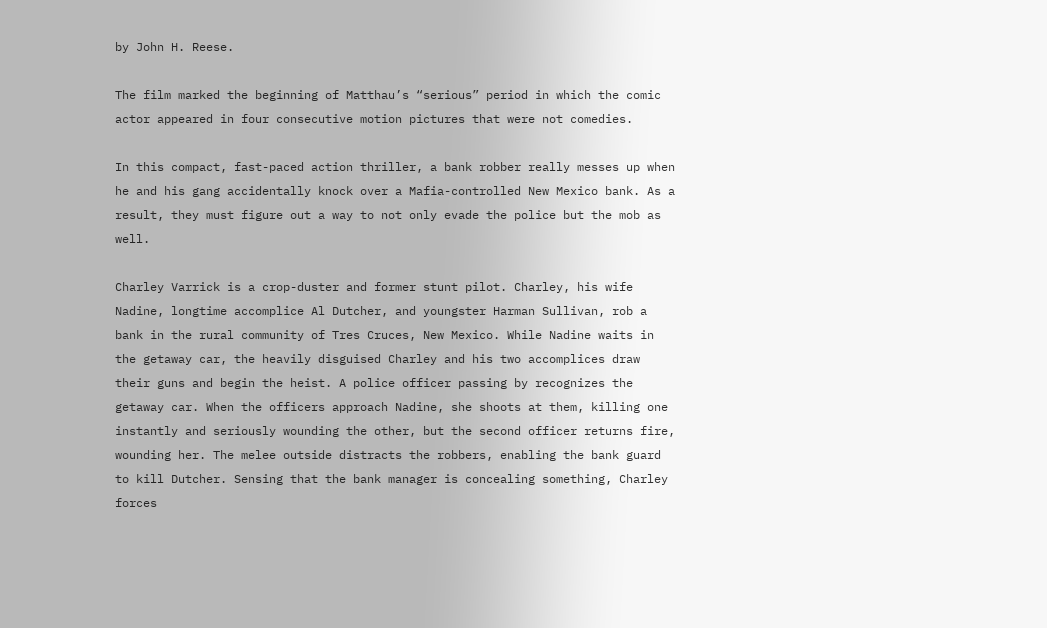by John H. Reese.

The film marked the beginning of Matthau’s “serious” period in which the comic actor appeared in four consecutive motion pictures that were not comedies.

In this compact, fast-paced action thriller, a bank robber really messes up when he and his gang accidentally knock over a Mafia-controlled New Mexico bank. As a result, they must figure out a way to not only evade the police but the mob as well.

Charley Varrick is a crop-duster and former stunt pilot. Charley, his wife Nadine, longtime accomplice Al Dutcher, and youngster Harman Sullivan, rob a bank in the rural community of Tres Cruces, New Mexico. While Nadine waits in the getaway car, the heavily disguised Charley and his two accomplices draw their guns and begin the heist. A police officer passing by recognizes the getaway car. When the officers approach Nadine, she shoots at them, killing one instantly and seriously wounding the other, but the second officer returns fire, wounding her. The melee outside distracts the robbers, enabling the bank guard to kill Dutcher. Sensing that the bank manager is concealing something, Charley forces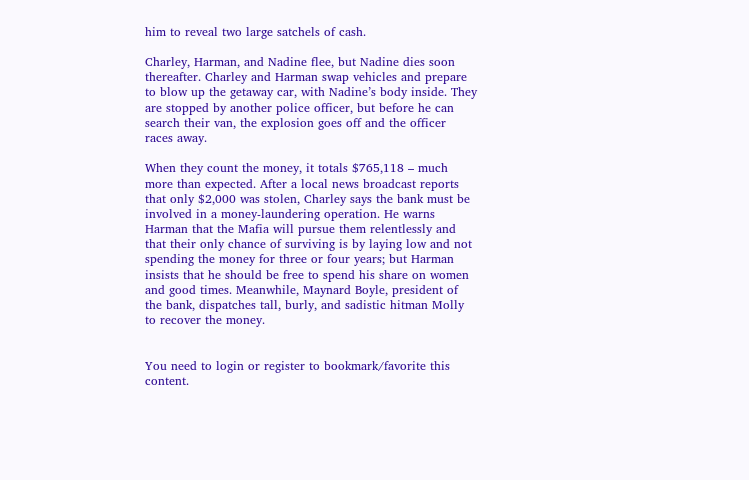him to reveal two large satchels of cash.

Charley, Harman, and Nadine flee, but Nadine dies soon thereafter. Charley and Harman swap vehicles and prepare to blow up the getaway car, with Nadine’s body inside. They are stopped by another police officer, but before he can search their van, the explosion goes off and the officer races away.

When they count the money, it totals $765,118 – much more than expected. After a local news broadcast reports that only $2,000 was stolen, Charley says the bank must be involved in a money-laundering operation. He warns Harman that the Mafia will pursue them relentlessly and that their only chance of surviving is by laying low and not spending the money for three or four years; but Harman insists that he should be free to spend his share on women and good times. Meanwhile, Maynard Boyle, president of the bank, dispatches tall, burly, and sadistic hitman Molly to recover the money.


You need to login or register to bookmark/favorite this content.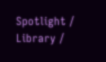Spotlight / Library /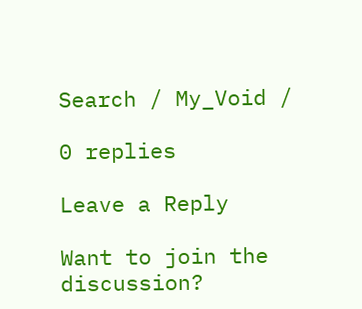Search / My_Void /

0 replies

Leave a Reply

Want to join the discussion?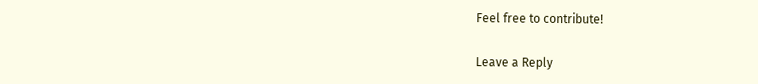Feel free to contribute!

Leave a Reply